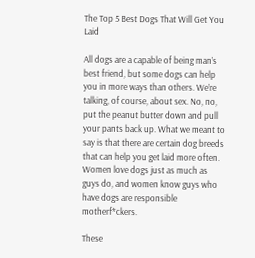The Top 5 Best Dogs That Will Get You Laid

All dogs are a capable of being man’s best friend, but some dogs can help you in more ways than others. We’re talking, of course, about sex. No, no, put the peanut butter down and pull your pants back up. What we meant to say is that there are certain dog breeds that can help you get laid more often.
Women love dogs just as much as guys do, and women know guys who have dogs are responsible motherf*ckers.

These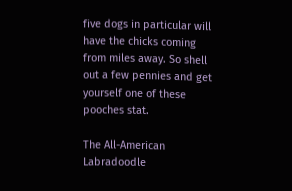five dogs in particular will have the chicks coming from miles away. So shell out a few pennies and get yourself one of these pooches stat.

The All-American Labradoodle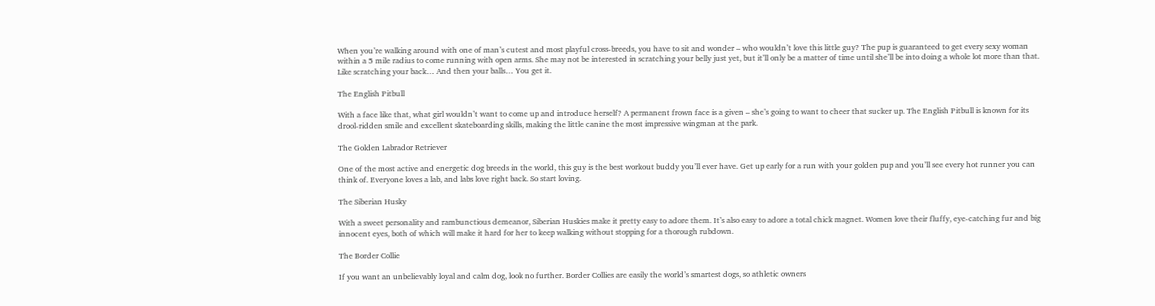When you’re walking around with one of man’s cutest and most playful cross-breeds, you have to sit and wonder – who wouldn’t love this little guy? The pup is guaranteed to get every sexy woman within a 5 mile radius to come running with open arms. She may not be interested in scratching your belly just yet, but it’ll only be a matter of time until she’ll be into doing a whole lot more than that. Like scratching your back… And then your balls… You get it.

The English Pitbull

With a face like that, what girl wouldn’t want to come up and introduce herself? A permanent frown face is a given – she’s going to want to cheer that sucker up. The English Pitbull is known for its drool-ridden smile and excellent skateboarding skills, making the little canine the most impressive wingman at the park.

The Golden Labrador Retriever

One of the most active and energetic dog breeds in the world, this guy is the best workout buddy you’ll ever have. Get up early for a run with your golden pup and you’ll see every hot runner you can think of. Everyone loves a lab, and labs love right back. So start loving.

The Siberian Husky

With a sweet personality and rambunctious demeanor, Siberian Huskies make it pretty easy to adore them. It’s also easy to adore a total chick magnet. Women love their fluffy, eye-catching fur and big innocent eyes, both of which will make it hard for her to keep walking without stopping for a thorough rubdown.

The Border Collie

If you want an unbelievably loyal and calm dog, look no further. Border Collies are easily the world’s smartest dogs, so athletic owners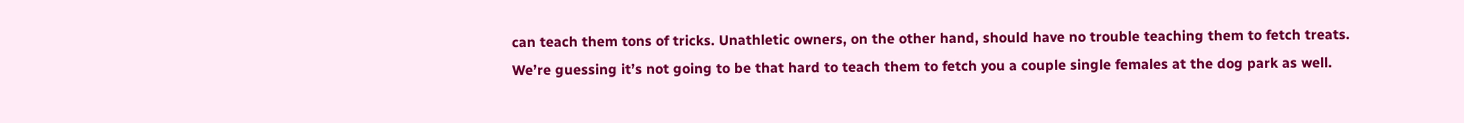can teach them tons of tricks. Unathletic owners, on the other hand, should have no trouble teaching them to fetch treats.
We’re guessing it’s not going to be that hard to teach them to fetch you a couple single females at the dog park as well.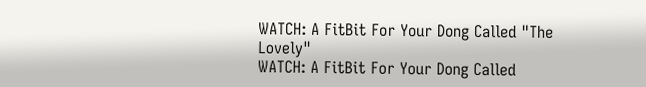WATCH: A FitBit For Your Dong Called "The Lovely"
WATCH: A FitBit For Your Dong Called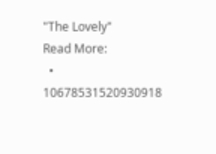"The Lovely"
Read More:
  • 10678531520930918